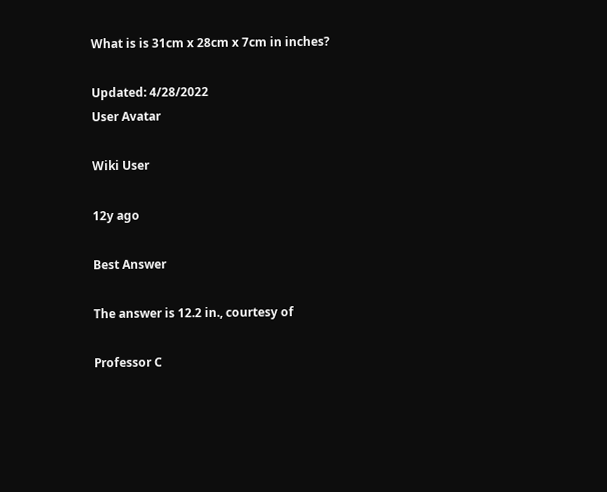What is is 31cm x 28cm x 7cm in inches?

Updated: 4/28/2022
User Avatar

Wiki User

12y ago

Best Answer

The answer is 12.2 in., courtesy of

Professor C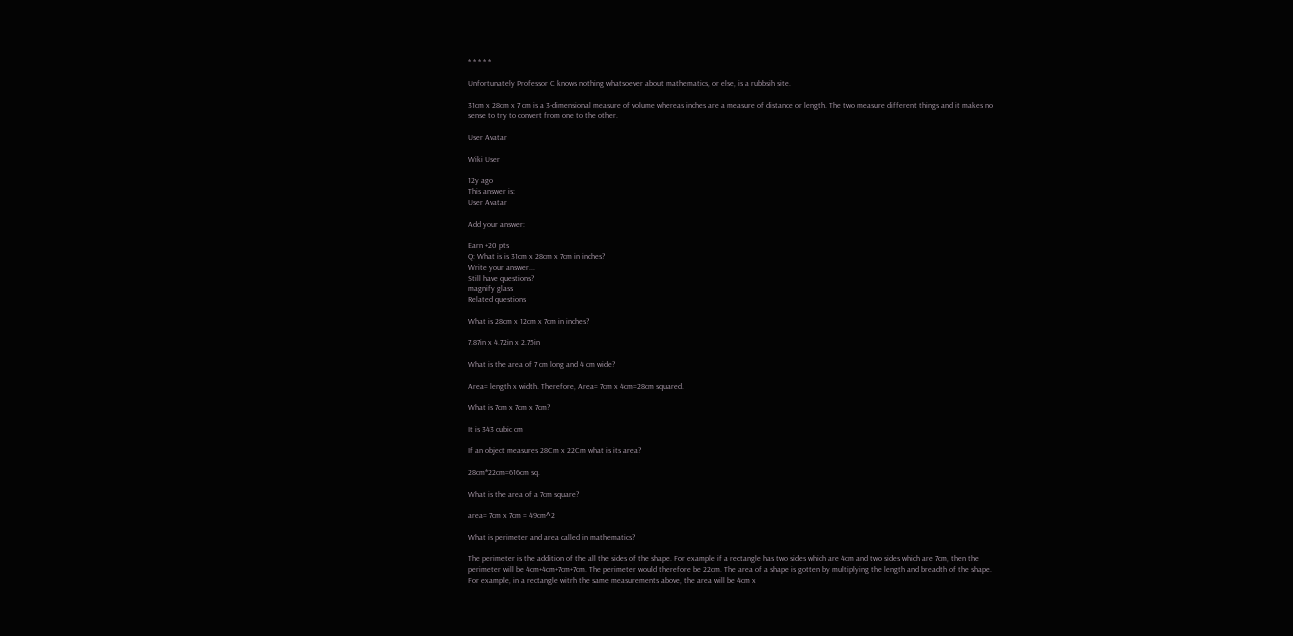* * * * *

Unfortunately Professor C knows nothing whatsoever about mathematics, or else, is a rubbsih site.

31cm x 28cm x 7 cm is a 3-dimensional measure of volume whereas inches are a measure of distance or length. The two measure different things and it makes no sense to try to convert from one to the other.

User Avatar

Wiki User

12y ago
This answer is:
User Avatar

Add your answer:

Earn +20 pts
Q: What is is 31cm x 28cm x 7cm in inches?
Write your answer...
Still have questions?
magnify glass
Related questions

What is 28cm x 12cm x 7cm in inches?

7.87in x 4.72in x 2.75in

What is the area of 7 cm long and 4 cm wide?

Area= length x width. Therefore, Area= 7cm x 4cm=28cm squared.

What is 7cm x 7cm x 7cm?

It is 343 cubic cm

If an object measures 28Cm x 22Cm what is its area?

28cm*22cm=616cm sq.

What is the area of a 7cm square?

area= 7cm x 7cm = 49cm^2

What is perimeter and area called in mathematics?

The perimeter is the addition of the all the sides of the shape. For example if a rectangle has two sides which are 4cm and two sides which are 7cm, then the perimeter will be 4cm+4cm+7cm+7cm. The perimeter would therefore be 22cm. The area of a shape is gotten by multiplying the length and breadth of the shape. For example, in a rectangle witrh the same measurements above, the area will be 4cm x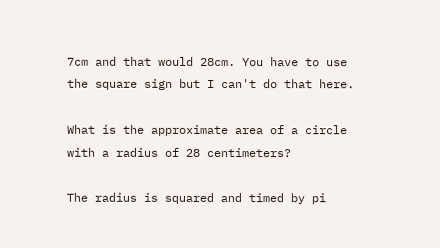7cm and that would 28cm. You have to use the square sign but I can't do that here.

What is the approximate area of a circle with a radius of 28 centimeters?

The radius is squared and timed by pi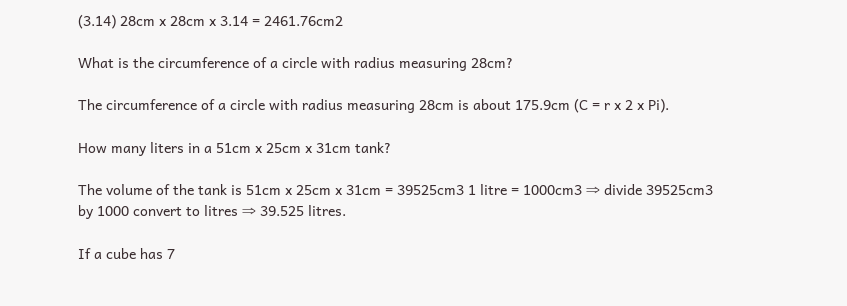(3.14) 28cm x 28cm x 3.14 = 2461.76cm2

What is the circumference of a circle with radius measuring 28cm?

The circumference of a circle with radius measuring 28cm is about 175.9cm (C = r x 2 x Pi).

How many liters in a 51cm x 25cm x 31cm tank?

The volume of the tank is 51cm x 25cm x 31cm = 39525cm3 1 litre = 1000cm3 ⇒ divide 39525cm3 by 1000 convert to litres ⇒ 39.525 litres.

If a cube has 7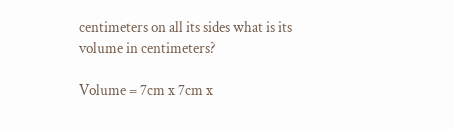centimeters on all its sides what is its volume in centimeters?

Volume = 7cm x 7cm x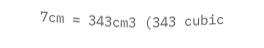7cm = 343cm3 (343 cubic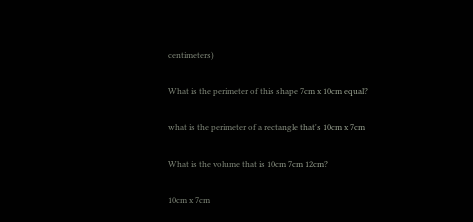centimeters)

What is the perimeter of this shape 7cm x 10cm equal?

what is the perimeter of a rectangle that's 10cm x 7cm

What is the volume that is 10cm 7cm 12cm?

10cm x 7cm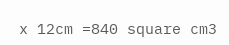x 12cm =840 square cm3